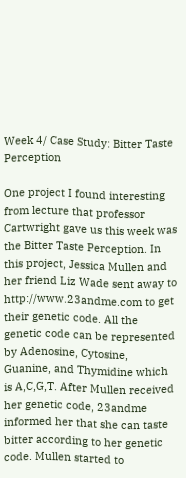Week 4/ Case Study: Bitter Taste Perception

One project I found interesting from lecture that professor Cartwright gave us this week was the Bitter Taste Perception. In this project, Jessica Mullen and her friend Liz Wade sent away to http://www.23andme.com to get their genetic code. All the genetic code can be represented by Adenosine, Cytosine, Guanine, and Thymidine which is A,C,G,T. After Mullen received her genetic code, 23andme informed her that she can taste bitter according to her genetic code. Mullen started to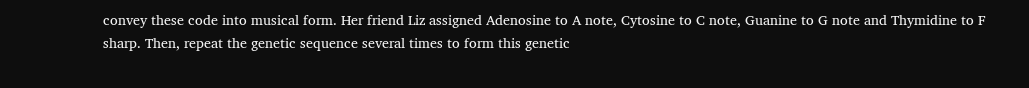convey these code into musical form. Her friend Liz assigned Adenosine to A note, Cytosine to C note, Guanine to G note and Thymidine to F sharp. Then, repeat the genetic sequence several times to form this genetic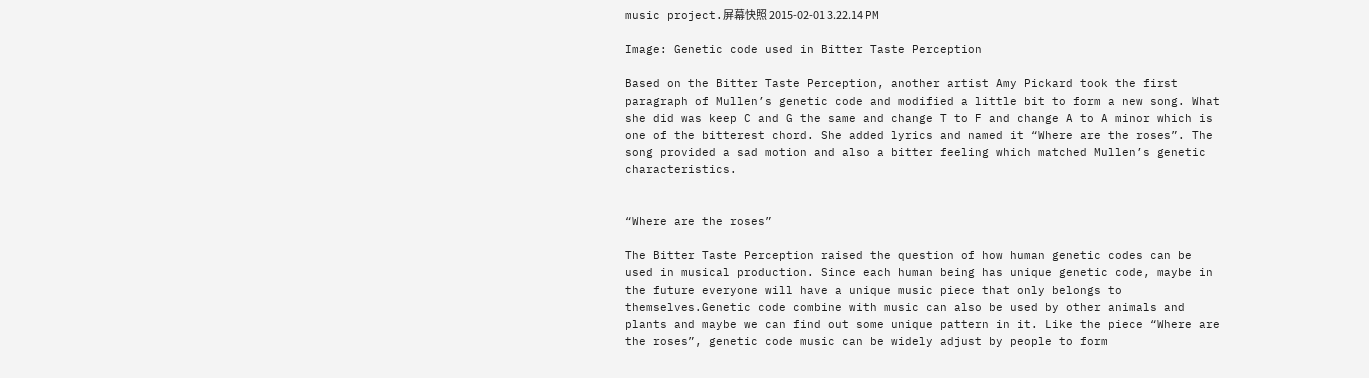music project.屏幕快照 2015-02-01 3.22.14 PM

Image: Genetic code used in Bitter Taste Perception

Based on the Bitter Taste Perception, another artist Amy Pickard took the first paragraph of Mullen’s genetic code and modified a little bit to form a new song. What she did was keep C and G the same and change T to F and change A to A minor which is one of the bitterest chord. She added lyrics and named it “Where are the roses”. The song provided a sad motion and also a bitter feeling which matched Mullen’s genetic characteristics.


“Where are the roses”

The Bitter Taste Perception raised the question of how human genetic codes can be used in musical production. Since each human being has unique genetic code, maybe in the future everyone will have a unique music piece that only belongs to themselves.Genetic code combine with music can also be used by other animals and plants and maybe we can find out some unique pattern in it. Like the piece “Where are the roses”, genetic code music can be widely adjust by people to form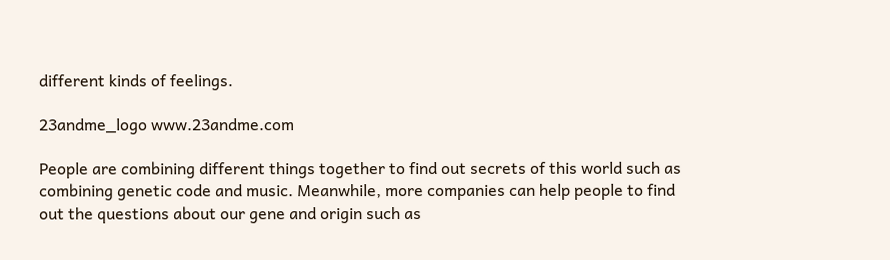different kinds of feelings.

23andme_logo www.23andme.com

People are combining different things together to find out secrets of this world such as combining genetic code and music. Meanwhile, more companies can help people to find out the questions about our gene and origin such as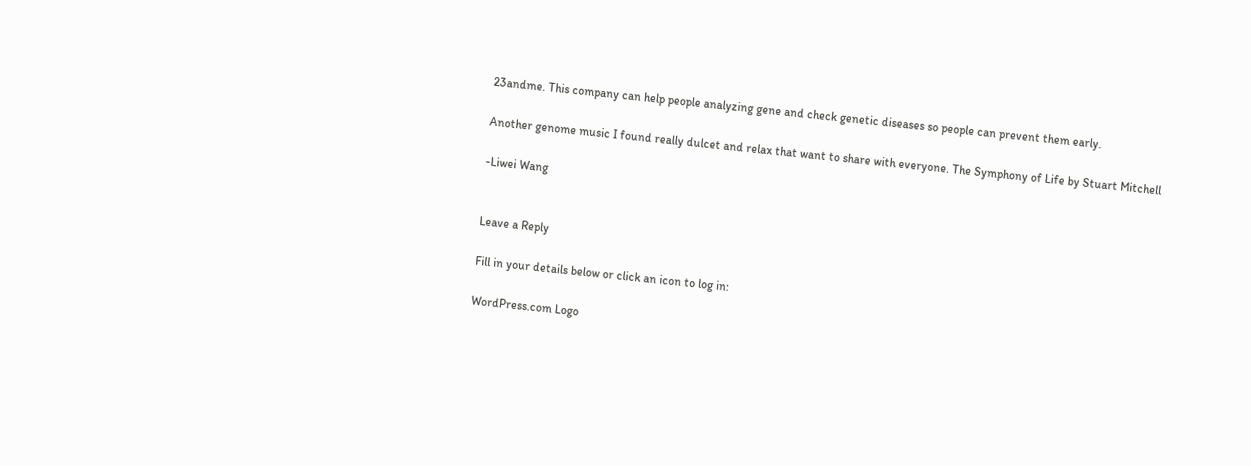23andme. This company can help people analyzing gene and check genetic diseases so people can prevent them early.

Another genome music I found really dulcet and relax that want to share with everyone. The Symphony of Life by Stuart Mitchell

-Liwei Wang


Leave a Reply

Fill in your details below or click an icon to log in:

WordPress.com Logo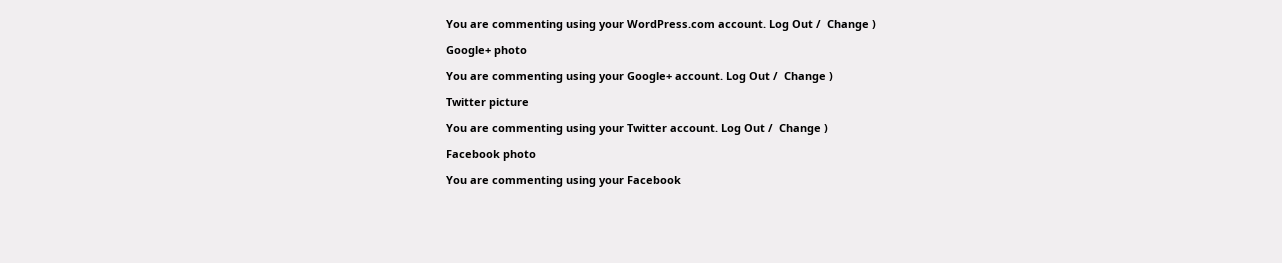You are commenting using your WordPress.com account. Log Out /  Change )

Google+ photo

You are commenting using your Google+ account. Log Out /  Change )

Twitter picture

You are commenting using your Twitter account. Log Out /  Change )

Facebook photo

You are commenting using your Facebook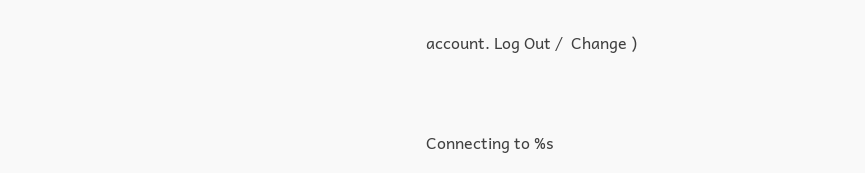account. Log Out /  Change )


Connecting to %s